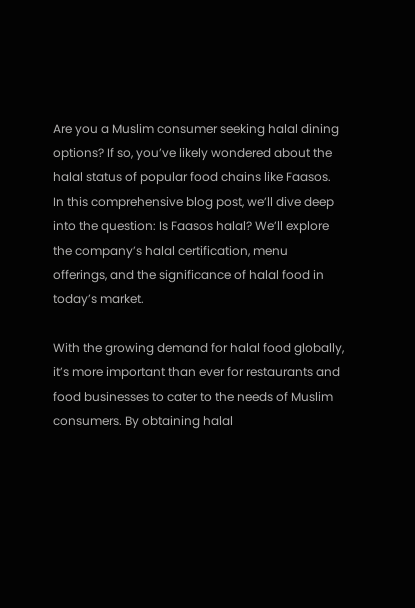Are you a Muslim consumer seeking halal dining options? If so, you’ve likely wondered about the halal status of popular food chains like Faasos. In this comprehensive blog post, we’ll dive deep into the question: Is Faasos halal? We’ll explore the company’s halal certification, menu offerings, and the significance of halal food in today’s market.

With the growing demand for halal food globally, it’s more important than ever for restaurants and food businesses to cater to the needs of Muslim consumers. By obtaining halal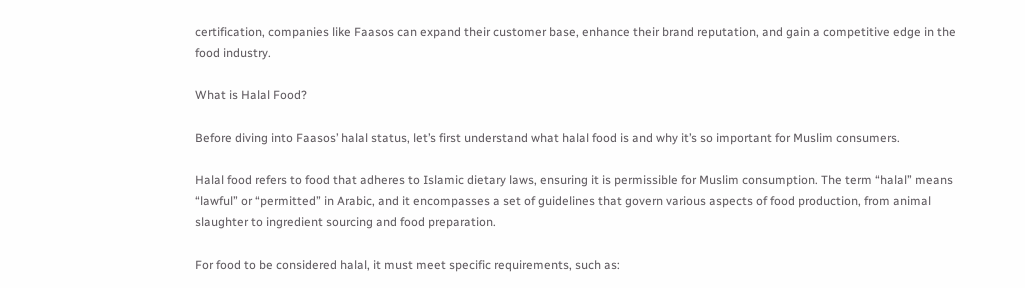certification, companies like Faasos can expand their customer base, enhance their brand reputation, and gain a competitive edge in the food industry.

What is Halal Food?

Before diving into Faasos’ halal status, let’s first understand what halal food is and why it’s so important for Muslim consumers.

Halal food refers to food that adheres to Islamic dietary laws, ensuring it is permissible for Muslim consumption. The term “halal” means “lawful” or “permitted” in Arabic, and it encompasses a set of guidelines that govern various aspects of food production, from animal slaughter to ingredient sourcing and food preparation.

For food to be considered halal, it must meet specific requirements, such as: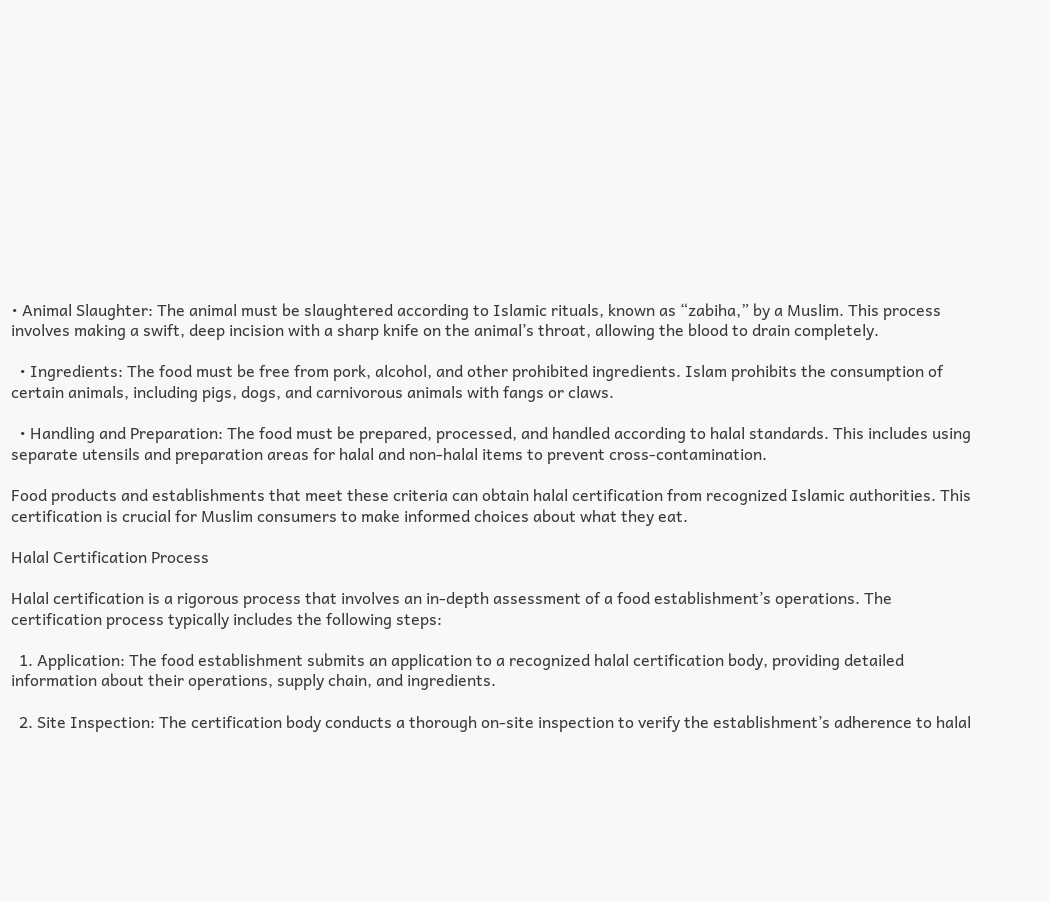• Animal Slaughter: The animal must be slaughtered according to Islamic rituals, known as “zabiha,” by a Muslim. This process involves making a swift, deep incision with a sharp knife on the animal’s throat, allowing the blood to drain completely.

  • Ingredients: The food must be free from pork, alcohol, and other prohibited ingredients. Islam prohibits the consumption of certain animals, including pigs, dogs, and carnivorous animals with fangs or claws.

  • Handling and Preparation: The food must be prepared, processed, and handled according to halal standards. This includes using separate utensils and preparation areas for halal and non-halal items to prevent cross-contamination.

Food products and establishments that meet these criteria can obtain halal certification from recognized Islamic authorities. This certification is crucial for Muslim consumers to make informed choices about what they eat.

Halal Certification Process

Halal certification is a rigorous process that involves an in-depth assessment of a food establishment’s operations. The certification process typically includes the following steps:

  1. Application: The food establishment submits an application to a recognized halal certification body, providing detailed information about their operations, supply chain, and ingredients.

  2. Site Inspection: The certification body conducts a thorough on-site inspection to verify the establishment’s adherence to halal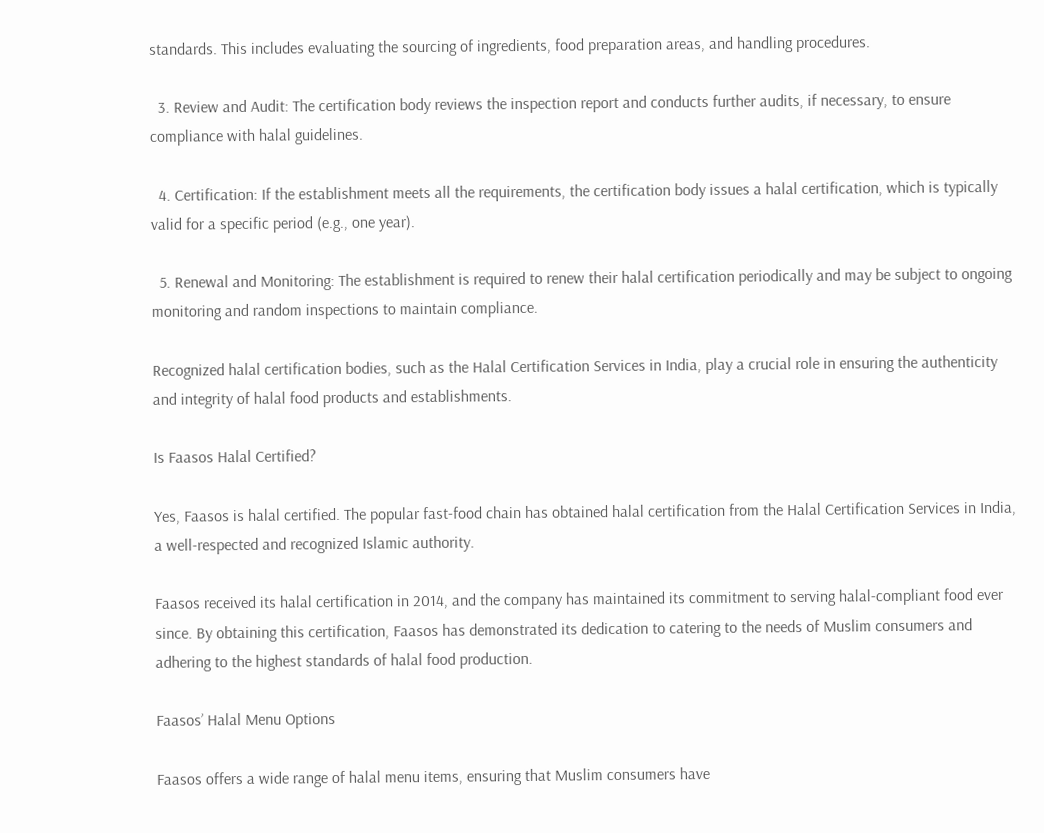standards. This includes evaluating the sourcing of ingredients, food preparation areas, and handling procedures.

  3. Review and Audit: The certification body reviews the inspection report and conducts further audits, if necessary, to ensure compliance with halal guidelines.

  4. Certification: If the establishment meets all the requirements, the certification body issues a halal certification, which is typically valid for a specific period (e.g., one year).

  5. Renewal and Monitoring: The establishment is required to renew their halal certification periodically and may be subject to ongoing monitoring and random inspections to maintain compliance.

Recognized halal certification bodies, such as the Halal Certification Services in India, play a crucial role in ensuring the authenticity and integrity of halal food products and establishments.

Is Faasos Halal Certified?

Yes, Faasos is halal certified. The popular fast-food chain has obtained halal certification from the Halal Certification Services in India, a well-respected and recognized Islamic authority.

Faasos received its halal certification in 2014, and the company has maintained its commitment to serving halal-compliant food ever since. By obtaining this certification, Faasos has demonstrated its dedication to catering to the needs of Muslim consumers and adhering to the highest standards of halal food production.

Faasos’ Halal Menu Options

Faasos offers a wide range of halal menu items, ensuring that Muslim consumers have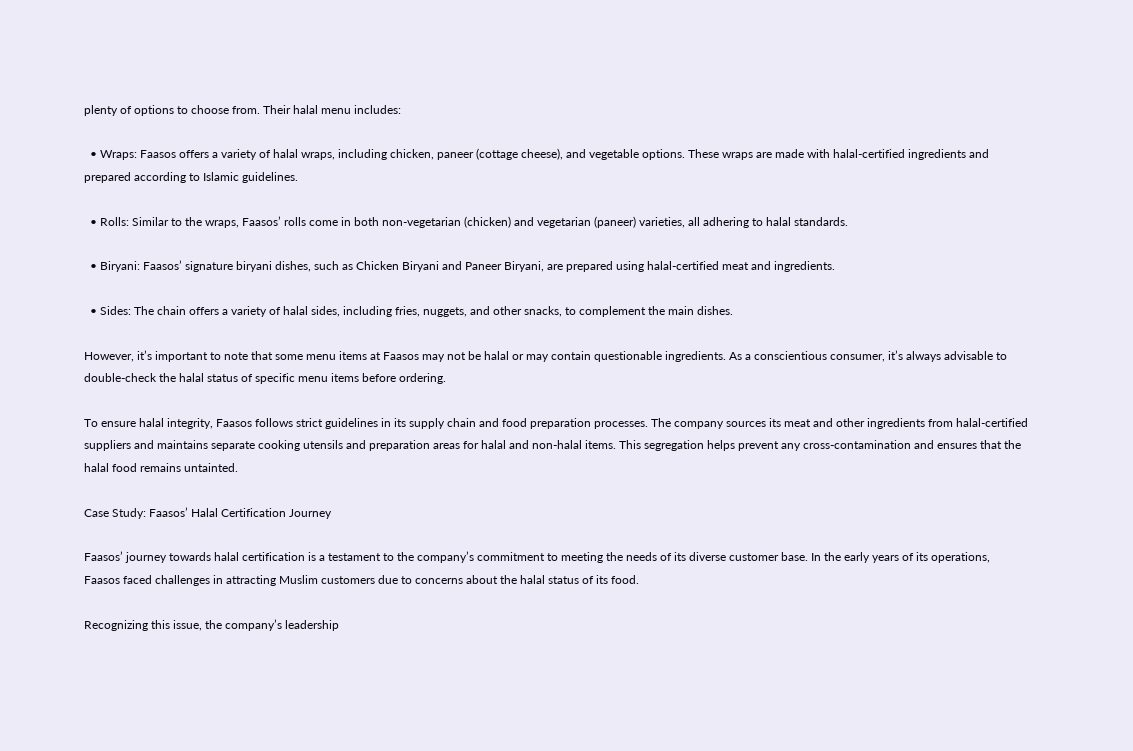plenty of options to choose from. Their halal menu includes:

  • Wraps: Faasos offers a variety of halal wraps, including chicken, paneer (cottage cheese), and vegetable options. These wraps are made with halal-certified ingredients and prepared according to Islamic guidelines.

  • Rolls: Similar to the wraps, Faasos’ rolls come in both non-vegetarian (chicken) and vegetarian (paneer) varieties, all adhering to halal standards.

  • Biryani: Faasos’ signature biryani dishes, such as Chicken Biryani and Paneer Biryani, are prepared using halal-certified meat and ingredients.

  • Sides: The chain offers a variety of halal sides, including fries, nuggets, and other snacks, to complement the main dishes.

However, it’s important to note that some menu items at Faasos may not be halal or may contain questionable ingredients. As a conscientious consumer, it’s always advisable to double-check the halal status of specific menu items before ordering.

To ensure halal integrity, Faasos follows strict guidelines in its supply chain and food preparation processes. The company sources its meat and other ingredients from halal-certified suppliers and maintains separate cooking utensils and preparation areas for halal and non-halal items. This segregation helps prevent any cross-contamination and ensures that the halal food remains untainted.

Case Study: Faasos’ Halal Certification Journey

Faasos’ journey towards halal certification is a testament to the company’s commitment to meeting the needs of its diverse customer base. In the early years of its operations, Faasos faced challenges in attracting Muslim customers due to concerns about the halal status of its food.

Recognizing this issue, the company’s leadership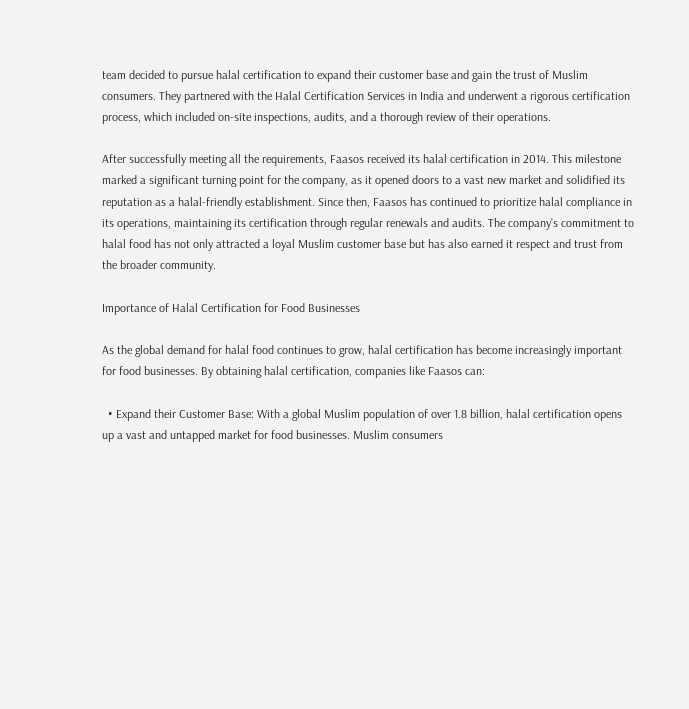team decided to pursue halal certification to expand their customer base and gain the trust of Muslim consumers. They partnered with the Halal Certification Services in India and underwent a rigorous certification process, which included on-site inspections, audits, and a thorough review of their operations.

After successfully meeting all the requirements, Faasos received its halal certification in 2014. This milestone marked a significant turning point for the company, as it opened doors to a vast new market and solidified its reputation as a halal-friendly establishment. Since then, Faasos has continued to prioritize halal compliance in its operations, maintaining its certification through regular renewals and audits. The company’s commitment to halal food has not only attracted a loyal Muslim customer base but has also earned it respect and trust from the broader community.

Importance of Halal Certification for Food Businesses

As the global demand for halal food continues to grow, halal certification has become increasingly important for food businesses. By obtaining halal certification, companies like Faasos can:

  • Expand their Customer Base: With a global Muslim population of over 1.8 billion, halal certification opens up a vast and untapped market for food businesses. Muslim consumers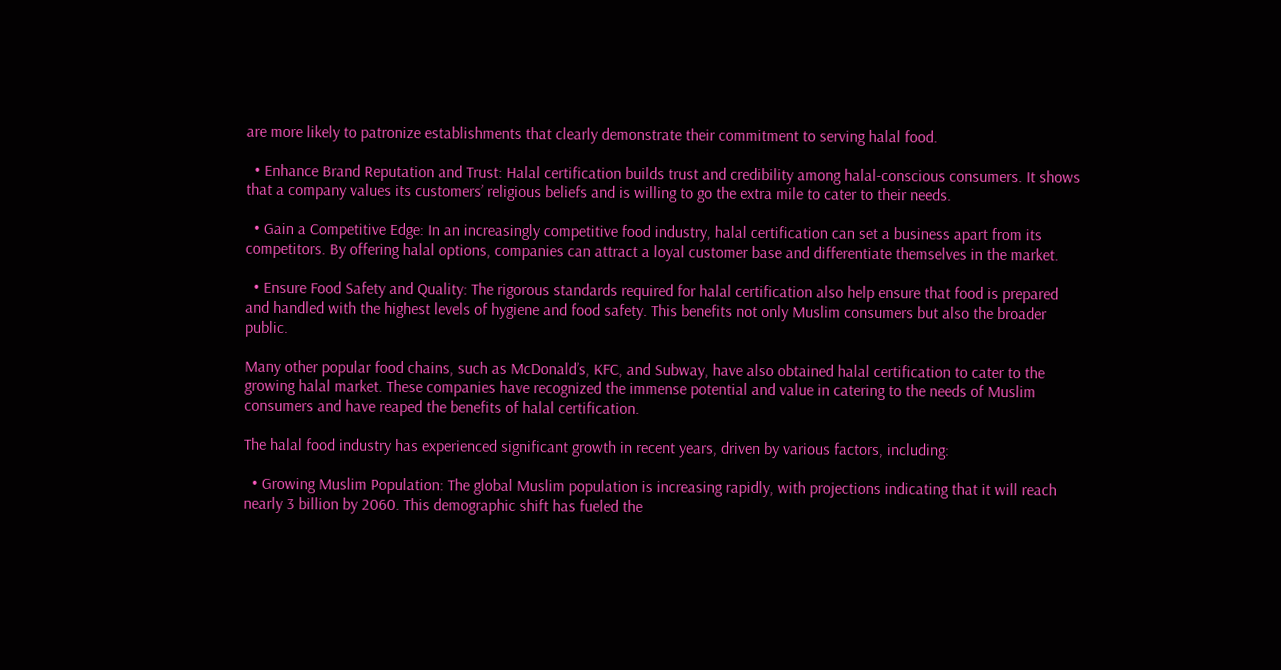are more likely to patronize establishments that clearly demonstrate their commitment to serving halal food.

  • Enhance Brand Reputation and Trust: Halal certification builds trust and credibility among halal-conscious consumers. It shows that a company values its customers’ religious beliefs and is willing to go the extra mile to cater to their needs.

  • Gain a Competitive Edge: In an increasingly competitive food industry, halal certification can set a business apart from its competitors. By offering halal options, companies can attract a loyal customer base and differentiate themselves in the market.

  • Ensure Food Safety and Quality: The rigorous standards required for halal certification also help ensure that food is prepared and handled with the highest levels of hygiene and food safety. This benefits not only Muslim consumers but also the broader public.

Many other popular food chains, such as McDonald’s, KFC, and Subway, have also obtained halal certification to cater to the growing halal market. These companies have recognized the immense potential and value in catering to the needs of Muslim consumers and have reaped the benefits of halal certification.

The halal food industry has experienced significant growth in recent years, driven by various factors, including:

  • Growing Muslim Population: The global Muslim population is increasing rapidly, with projections indicating that it will reach nearly 3 billion by 2060. This demographic shift has fueled the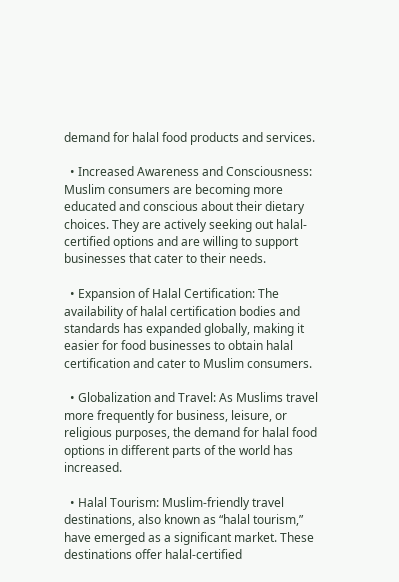demand for halal food products and services.

  • Increased Awareness and Consciousness: Muslim consumers are becoming more educated and conscious about their dietary choices. They are actively seeking out halal-certified options and are willing to support businesses that cater to their needs.

  • Expansion of Halal Certification: The availability of halal certification bodies and standards has expanded globally, making it easier for food businesses to obtain halal certification and cater to Muslim consumers.

  • Globalization and Travel: As Muslims travel more frequently for business, leisure, or religious purposes, the demand for halal food options in different parts of the world has increased.

  • Halal Tourism: Muslim-friendly travel destinations, also known as “halal tourism,” have emerged as a significant market. These destinations offer halal-certified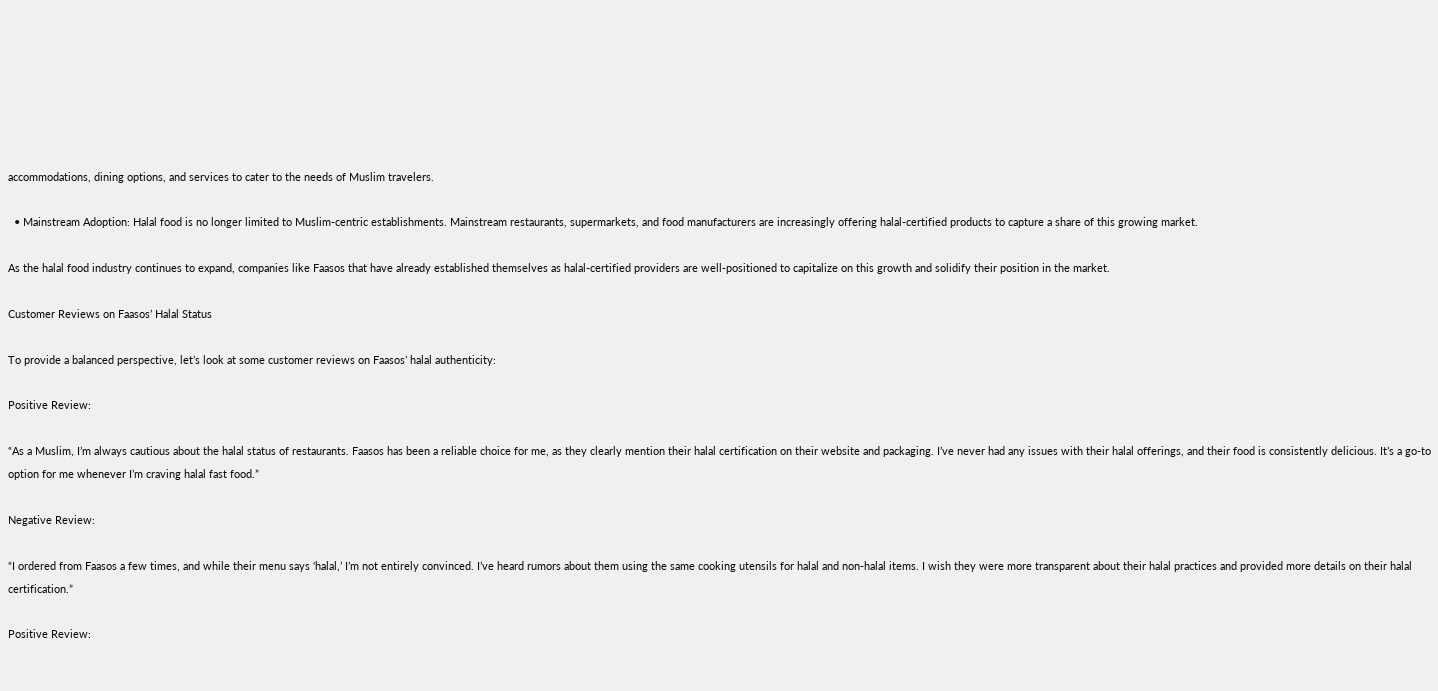accommodations, dining options, and services to cater to the needs of Muslim travelers.

  • Mainstream Adoption: Halal food is no longer limited to Muslim-centric establishments. Mainstream restaurants, supermarkets, and food manufacturers are increasingly offering halal-certified products to capture a share of this growing market.

As the halal food industry continues to expand, companies like Faasos that have already established themselves as halal-certified providers are well-positioned to capitalize on this growth and solidify their position in the market.

Customer Reviews on Faasos’ Halal Status

To provide a balanced perspective, let’s look at some customer reviews on Faasos’ halal authenticity:

Positive Review:

“As a Muslim, I’m always cautious about the halal status of restaurants. Faasos has been a reliable choice for me, as they clearly mention their halal certification on their website and packaging. I’ve never had any issues with their halal offerings, and their food is consistently delicious. It’s a go-to option for me whenever I’m craving halal fast food.”

Negative Review:

“I ordered from Faasos a few times, and while their menu says ‘halal,’ I’m not entirely convinced. I’ve heard rumors about them using the same cooking utensils for halal and non-halal items. I wish they were more transparent about their halal practices and provided more details on their halal certification.”

Positive Review: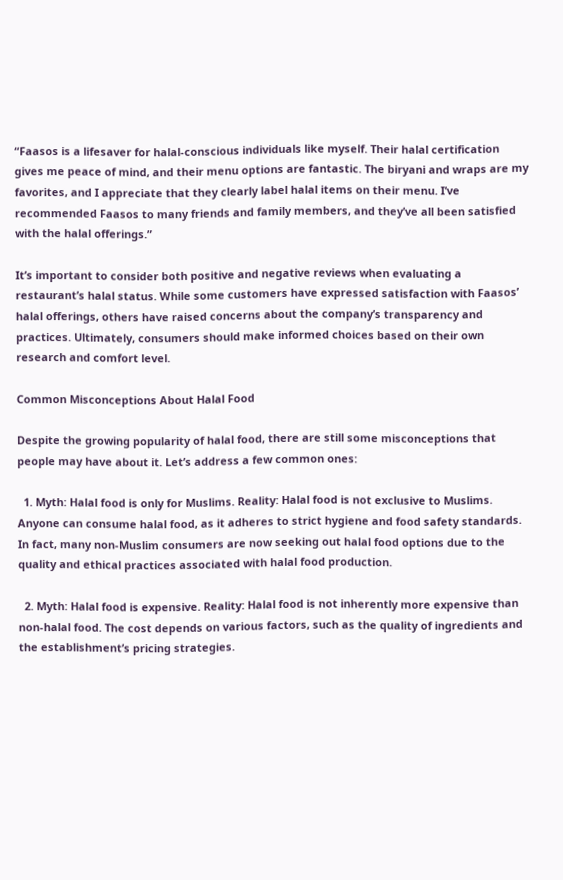“Faasos is a lifesaver for halal-conscious individuals like myself. Their halal certification gives me peace of mind, and their menu options are fantastic. The biryani and wraps are my favorites, and I appreciate that they clearly label halal items on their menu. I’ve recommended Faasos to many friends and family members, and they’ve all been satisfied with the halal offerings.”

It’s important to consider both positive and negative reviews when evaluating a restaurant’s halal status. While some customers have expressed satisfaction with Faasos’ halal offerings, others have raised concerns about the company’s transparency and practices. Ultimately, consumers should make informed choices based on their own research and comfort level.

Common Misconceptions About Halal Food

Despite the growing popularity of halal food, there are still some misconceptions that people may have about it. Let’s address a few common ones:

  1. Myth: Halal food is only for Muslims. Reality: Halal food is not exclusive to Muslims. Anyone can consume halal food, as it adheres to strict hygiene and food safety standards. In fact, many non-Muslim consumers are now seeking out halal food options due to the quality and ethical practices associated with halal food production.

  2. Myth: Halal food is expensive. Reality: Halal food is not inherently more expensive than non-halal food. The cost depends on various factors, such as the quality of ingredients and the establishment’s pricing strategies.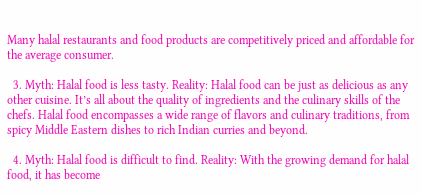Many halal restaurants and food products are competitively priced and affordable for the average consumer.

  3. Myth: Halal food is less tasty. Reality: Halal food can be just as delicious as any other cuisine. It’s all about the quality of ingredients and the culinary skills of the chefs. Halal food encompasses a wide range of flavors and culinary traditions, from spicy Middle Eastern dishes to rich Indian curries and beyond.

  4. Myth: Halal food is difficult to find. Reality: With the growing demand for halal food, it has become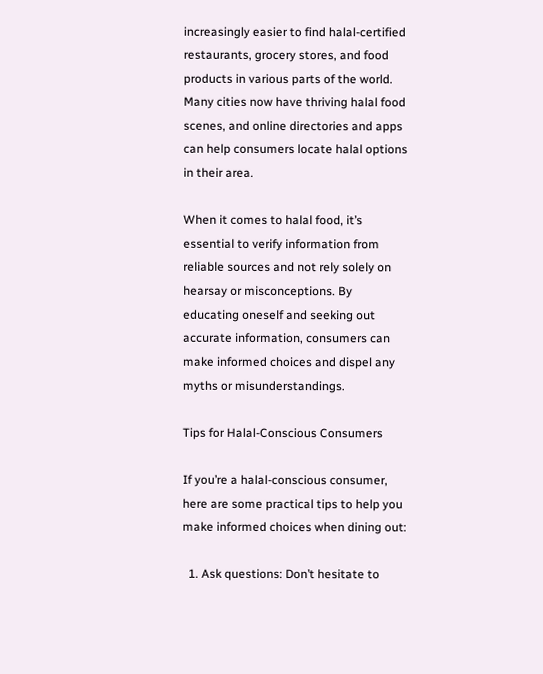increasingly easier to find halal-certified restaurants, grocery stores, and food products in various parts of the world. Many cities now have thriving halal food scenes, and online directories and apps can help consumers locate halal options in their area.

When it comes to halal food, it’s essential to verify information from reliable sources and not rely solely on hearsay or misconceptions. By educating oneself and seeking out accurate information, consumers can make informed choices and dispel any myths or misunderstandings.

Tips for Halal-Conscious Consumers

If you’re a halal-conscious consumer, here are some practical tips to help you make informed choices when dining out:

  1. Ask questions: Don’t hesitate to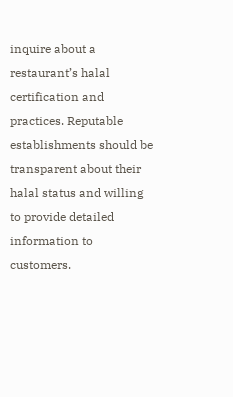inquire about a restaurant’s halal certification and practices. Reputable establishments should be transparent about their halal status and willing to provide detailed information to customers.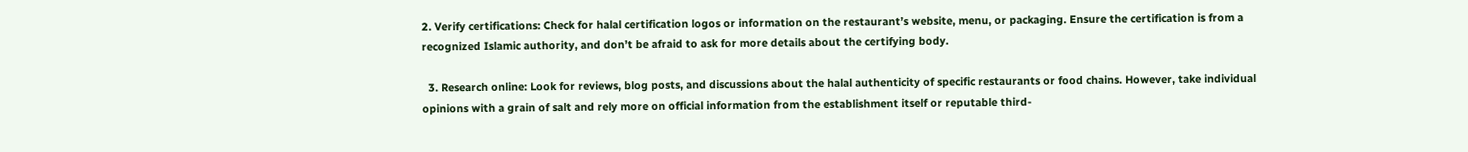2. Verify certifications: Check for halal certification logos or information on the restaurant’s website, menu, or packaging. Ensure the certification is from a recognized Islamic authority, and don’t be afraid to ask for more details about the certifying body.

  3. Research online: Look for reviews, blog posts, and discussions about the halal authenticity of specific restaurants or food chains. However, take individual opinions with a grain of salt and rely more on official information from the establishment itself or reputable third-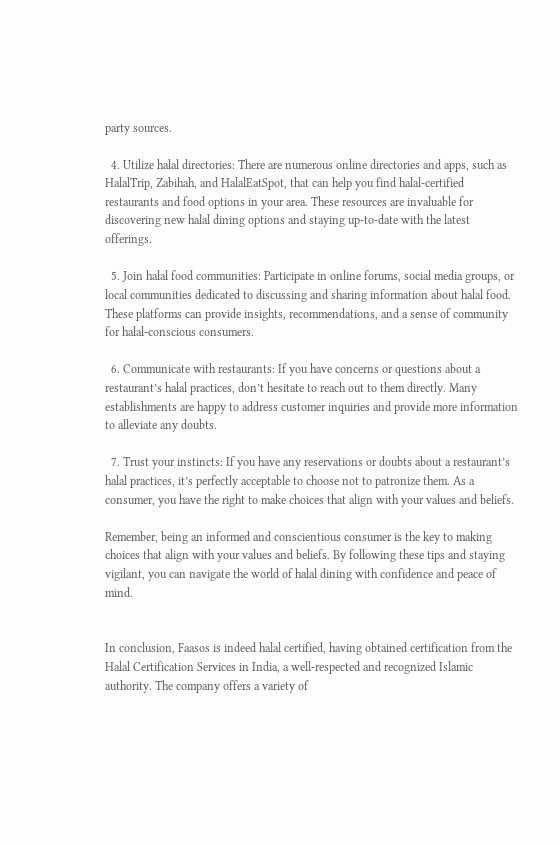party sources.

  4. Utilize halal directories: There are numerous online directories and apps, such as HalalTrip, Zabihah, and HalalEatSpot, that can help you find halal-certified restaurants and food options in your area. These resources are invaluable for discovering new halal dining options and staying up-to-date with the latest offerings.

  5. Join halal food communities: Participate in online forums, social media groups, or local communities dedicated to discussing and sharing information about halal food. These platforms can provide insights, recommendations, and a sense of community for halal-conscious consumers.

  6. Communicate with restaurants: If you have concerns or questions about a restaurant’s halal practices, don’t hesitate to reach out to them directly. Many establishments are happy to address customer inquiries and provide more information to alleviate any doubts.

  7. Trust your instincts: If you have any reservations or doubts about a restaurant’s halal practices, it’s perfectly acceptable to choose not to patronize them. As a consumer, you have the right to make choices that align with your values and beliefs.

Remember, being an informed and conscientious consumer is the key to making choices that align with your values and beliefs. By following these tips and staying vigilant, you can navigate the world of halal dining with confidence and peace of mind.


In conclusion, Faasos is indeed halal certified, having obtained certification from the Halal Certification Services in India, a well-respected and recognized Islamic authority. The company offers a variety of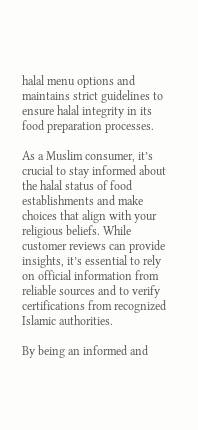halal menu options and maintains strict guidelines to ensure halal integrity in its food preparation processes.

As a Muslim consumer, it’s crucial to stay informed about the halal status of food establishments and make choices that align with your religious beliefs. While customer reviews can provide insights, it’s essential to rely on official information from reliable sources and to verify certifications from recognized Islamic authorities.

By being an informed and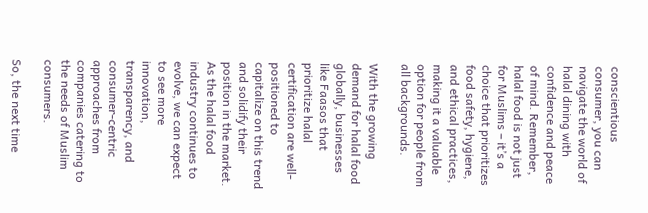conscientious consumer, you can navigate the world of halal dining with confidence and peace of mind. Remember, halal food is not just for Muslims – it’s a choice that prioritizes food safety, hygiene, and ethical practices, making it a valuable option for people from all backgrounds.

With the growing demand for halal food globally, businesses like Faasos that prioritize halal certification are well-positioned to capitalize on this trend and solidify their position in the market. As the halal food industry continues to evolve, we can expect to see more innovation, transparency, and consumer-centric approaches from companies catering to the needs of Muslim consumers.

So, the next time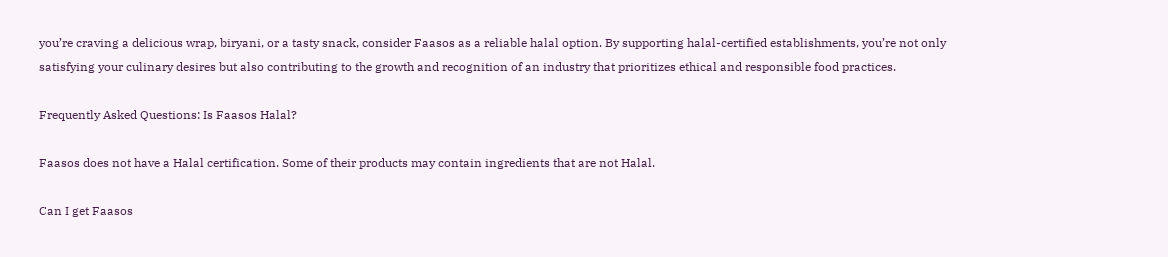you’re craving a delicious wrap, biryani, or a tasty snack, consider Faasos as a reliable halal option. By supporting halal-certified establishments, you’re not only satisfying your culinary desires but also contributing to the growth and recognition of an industry that prioritizes ethical and responsible food practices.

Frequently Asked Questions: Is Faasos Halal?

Faasos does not have a Halal certification. Some of their products may contain ingredients that are not Halal.

Can I get Faasos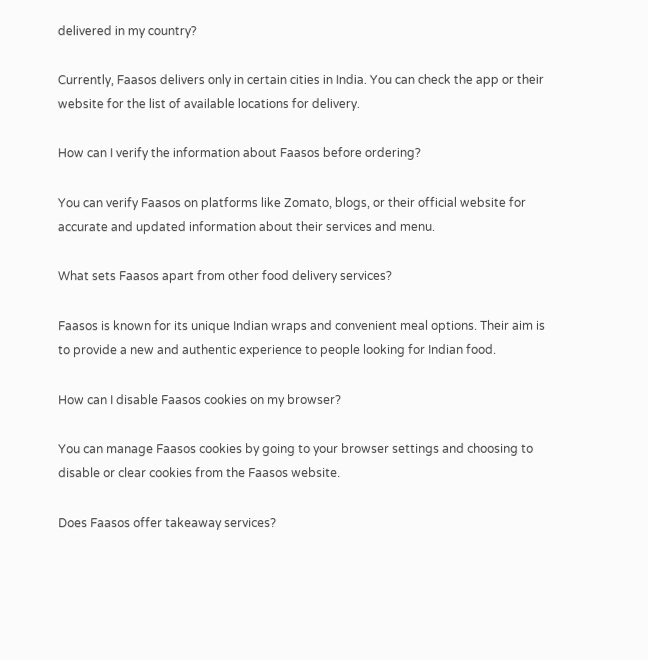delivered in my country?

Currently, Faasos delivers only in certain cities in India. You can check the app or their website for the list of available locations for delivery.

How can I verify the information about Faasos before ordering?

You can verify Faasos on platforms like Zomato, blogs, or their official website for accurate and updated information about their services and menu.

What sets Faasos apart from other food delivery services?

Faasos is known for its unique Indian wraps and convenient meal options. Their aim is to provide a new and authentic experience to people looking for Indian food.

How can I disable Faasos cookies on my browser?

You can manage Faasos cookies by going to your browser settings and choosing to disable or clear cookies from the Faasos website.

Does Faasos offer takeaway services?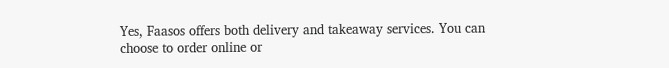Yes, Faasos offers both delivery and takeaway services. You can choose to order online or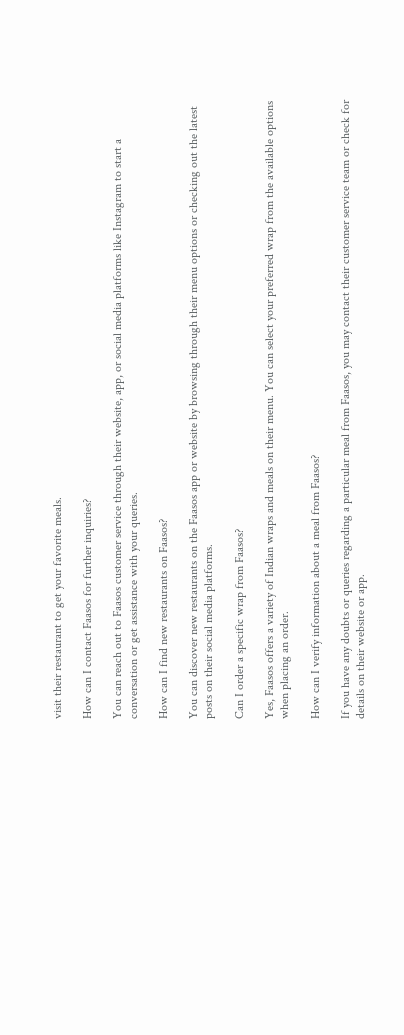visit their restaurant to get your favorite meals.

How can I contact Faasos for further inquiries?

You can reach out to Faasos customer service through their website, app, or social media platforms like Instagram to start a conversation or get assistance with your queries.

How can I find new restaurants on Faasos?

You can discover new restaurants on the Faasos app or website by browsing through their menu options or checking out the latest posts on their social media platforms.

Can I order a specific wrap from Faasos?

Yes, Faasos offers a variety of Indian wraps and meals on their menu. You can select your preferred wrap from the available options when placing an order.

How can I verify information about a meal from Faasos?

If you have any doubts or queries regarding a particular meal from Faasos, you may contact their customer service team or check for details on their website or app.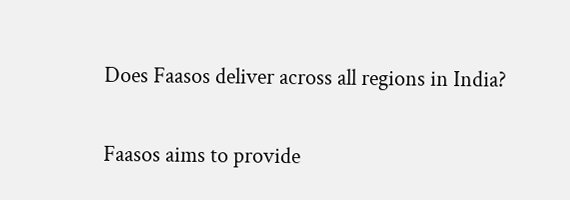Does Faasos deliver across all regions in India?

Faasos aims to provide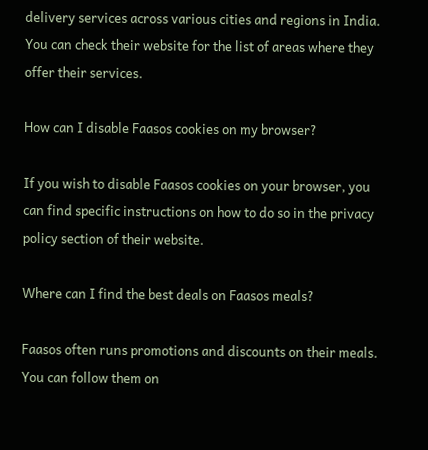delivery services across various cities and regions in India. You can check their website for the list of areas where they offer their services.

How can I disable Faasos cookies on my browser?

If you wish to disable Faasos cookies on your browser, you can find specific instructions on how to do so in the privacy policy section of their website.

Where can I find the best deals on Faasos meals?

Faasos often runs promotions and discounts on their meals. You can follow them on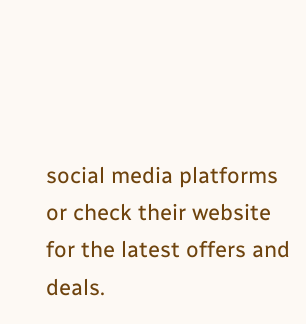social media platforms or check their website for the latest offers and deals.